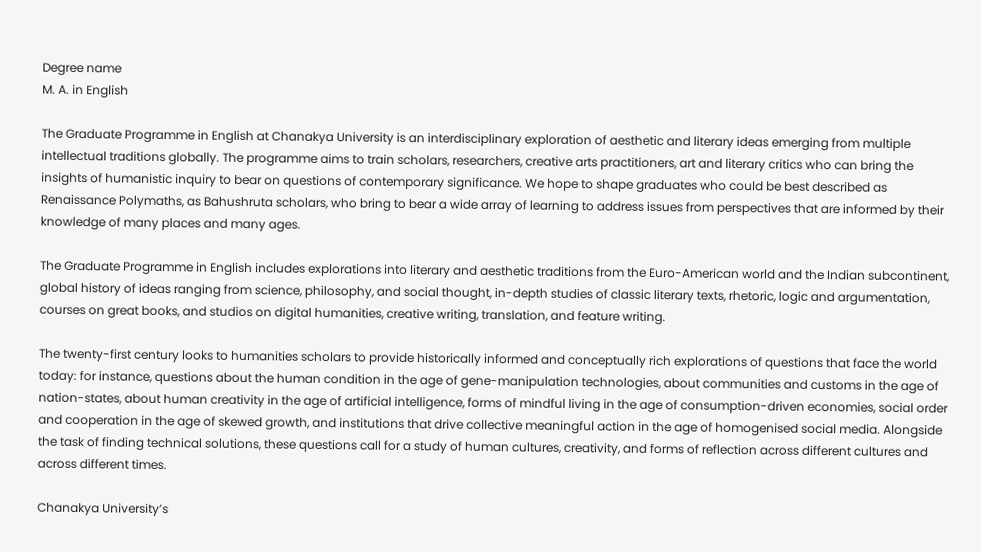Degree name
M. A. in English

The Graduate Programme in English at Chanakya University is an interdisciplinary exploration of aesthetic and literary ideas emerging from multiple intellectual traditions globally. The programme aims to train scholars, researchers, creative arts practitioners, art and literary critics who can bring the insights of humanistic inquiry to bear on questions of contemporary significance. We hope to shape graduates who could be best described as Renaissance Polymaths, as Bahushruta scholars, who bring to bear a wide array of learning to address issues from perspectives that are informed by their knowledge of many places and many ages.

The Graduate Programme in English includes explorations into literary and aesthetic traditions from the Euro-American world and the Indian subcontinent, global history of ideas ranging from science, philosophy, and social thought, in-depth studies of classic literary texts, rhetoric, logic and argumentation, courses on great books, and studios on digital humanities, creative writing, translation, and feature writing.

The twenty-first century looks to humanities scholars to provide historically informed and conceptually rich explorations of questions that face the world today: for instance, questions about the human condition in the age of gene-manipulation technologies, about communities and customs in the age of nation-states, about human creativity in the age of artificial intelligence, forms of mindful living in the age of consumption-driven economies, social order and cooperation in the age of skewed growth, and institutions that drive collective meaningful action in the age of homogenised social media. Alongside the task of finding technical solutions, these questions call for a study of human cultures, creativity, and forms of reflection across different cultures and across different times.

Chanakya University’s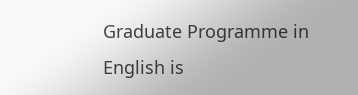Graduate Programme in English is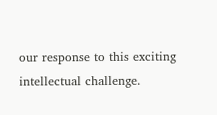our response to this exciting intellectual challenge.